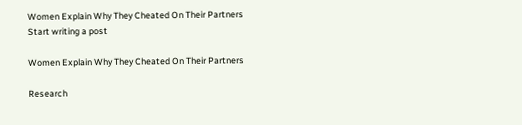Women Explain Why They Cheated On Their Partners
Start writing a post

Women Explain Why They Cheated On Their Partners

Research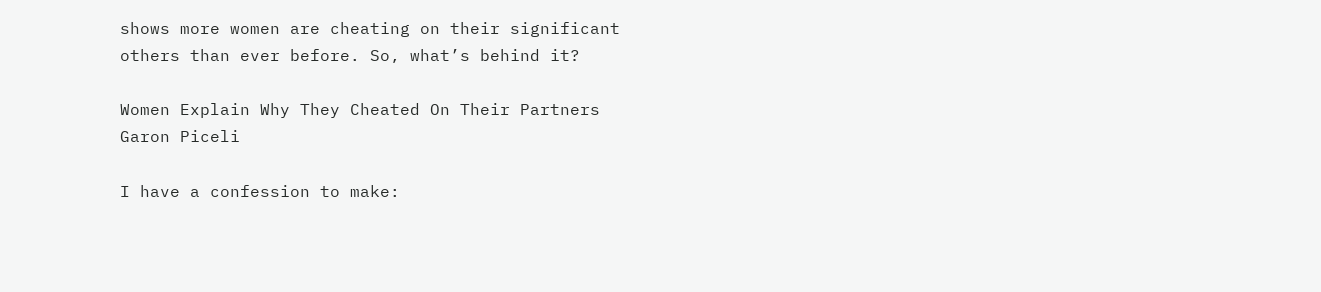shows more women are cheating on their significant others than ever before. So, what’s behind it?

Women Explain Why They Cheated On Their Partners
Garon Piceli

I have a confession to make: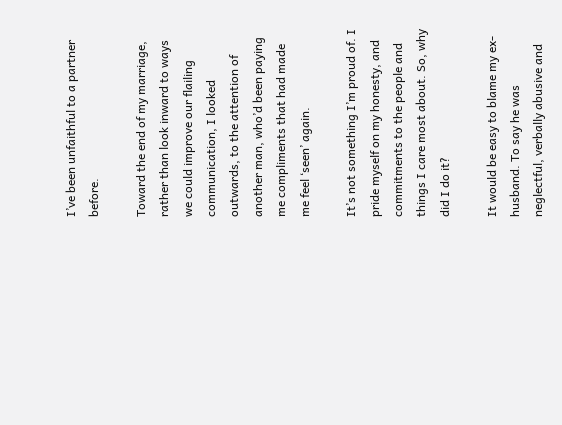I’ve been unfaithful to a partner before.

Toward the end of my marriage, rather than look inward to ways we could improve our flailing communication, I looked outwards, to the attention of another man, who’d been paying me compliments that had made me feel ‘seen’ again.

It’s not something I’m proud of. I pride myself on my honesty, and commitments to the people and things I care most about. So, why did I do it?

It would be easy to blame my ex-husband. To say he was neglectful, verbally abusive and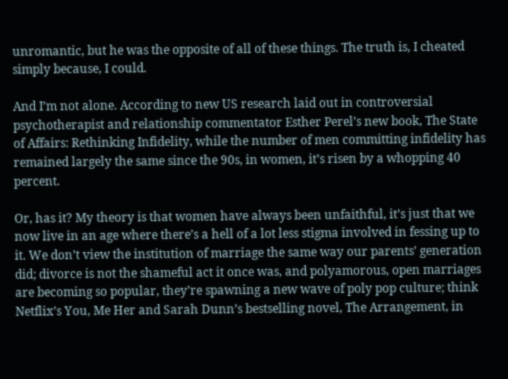unromantic, but he was the opposite of all of these things. The truth is, I cheated simply because, I could.

And I’m not alone. According to new US research laid out in controversial psychotherapist and relationship commentator Esther Perel’s new book, The State of Affairs: Rethinking Infidelity, while the number of men committing infidelity has remained largely the same since the 90s, in women, it’s risen by a whopping 40 percent.

Or, has it? My theory is that women have always been unfaithful, it’s just that we now live in an age where there’s a hell of a lot less stigma involved in fessing up to it. We don’t view the institution of marriage the same way our parents’ generation did; divorce is not the shameful act it once was, and polyamorous, open marriages are becoming so popular, they’re spawning a new wave of poly pop culture; think Netflix’s You, Me Her and Sarah Dunn’s bestselling novel, The Arrangement, in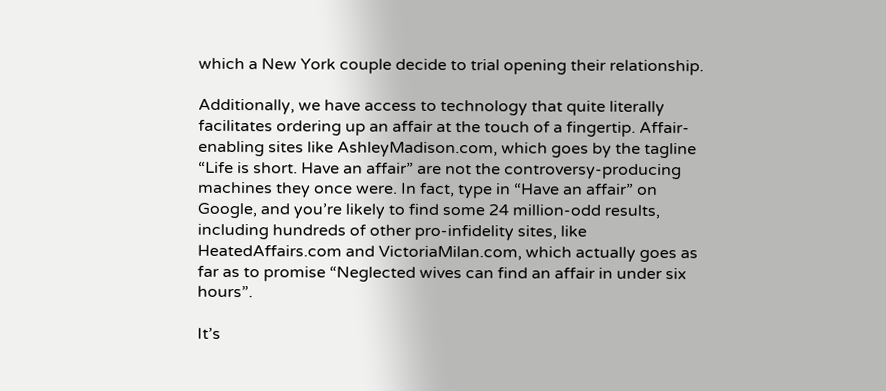which a New York couple decide to trial opening their relationship.

Additionally, we have access to technology that quite literally facilitates ordering up an affair at the touch of a fingertip. Affair-enabling sites like AshleyMadison.com, which goes by the tagline “Life is short. Have an affair” are not the controversy-producing machines they once were. In fact, type in “Have an affair” on Google, and you’re likely to find some 24 million-odd results, including hundreds of other pro-infidelity sites, like HeatedAffairs.com and VictoriaMilan.com, which actually goes as far as to promise “Neglected wives can find an affair in under six hours”.

It’s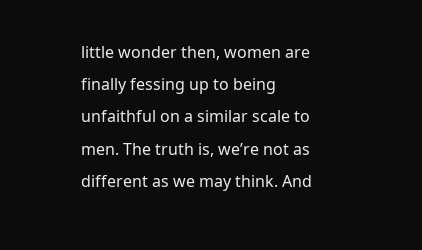little wonder then, women are finally fessing up to being unfaithful on a similar scale to men. The truth is, we’re not as different as we may think. And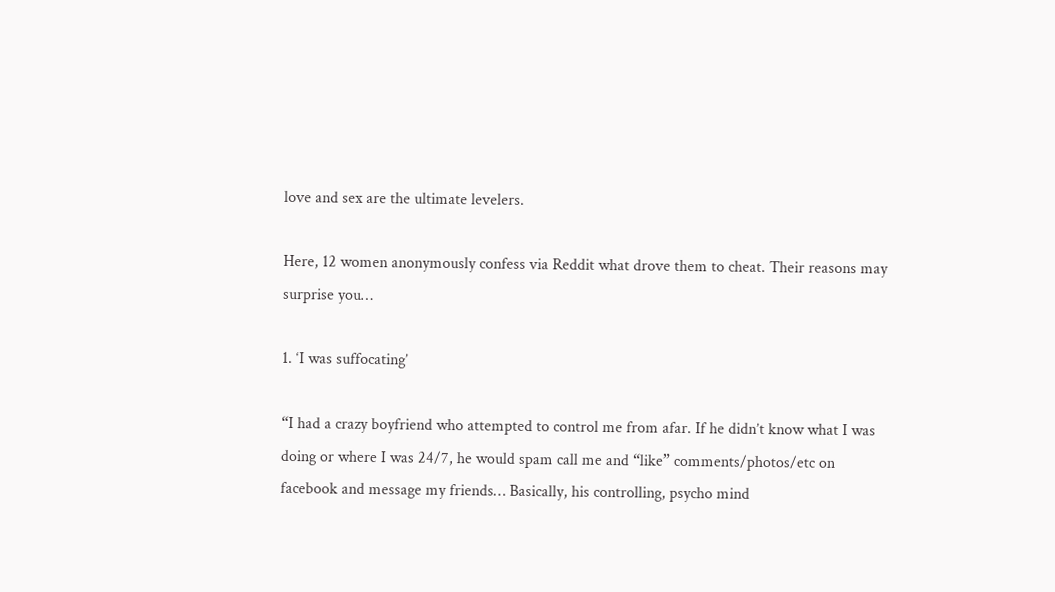love and sex are the ultimate levelers.

Here, 12 women anonymously confess via Reddit what drove them to cheat. Their reasons may surprise you…

1. ‘I was suffocating’

“I had a crazy boyfriend who attempted to control me from afar. If he didn’t know what I was doing or where I was 24/7, he would spam call me and “like” comments/photos/etc on facebook and message my friends… Basically, his controlling, psycho mind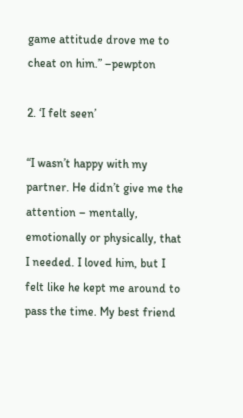game attitude drove me to cheat on him.” –pewpton

2. ‘I felt seen’

“I wasn’t happy with my partner. He didn’t give me the attention – mentally, emotionally or physically, that I needed. I loved him, but I felt like he kept me around to pass the time. My best friend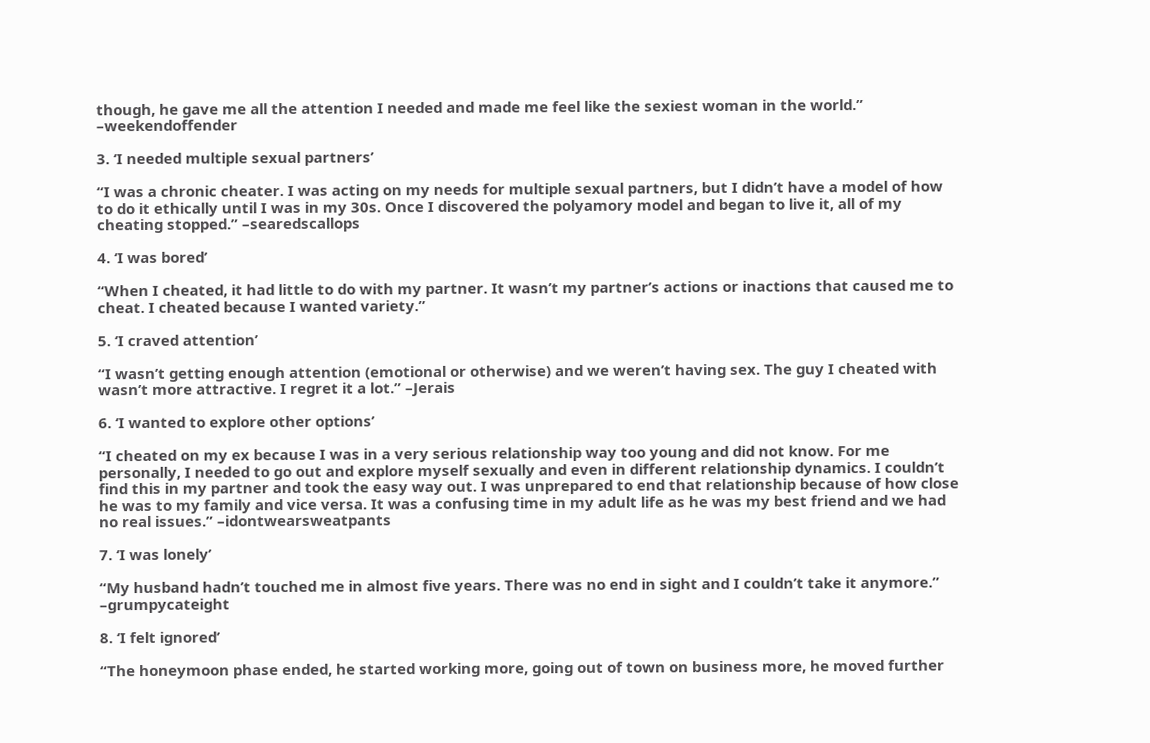though, he gave me all the attention I needed and made me feel like the sexiest woman in the world.” –weekendoffender

3. ‘I needed multiple sexual partners’

“I was a chronic cheater. I was acting on my needs for multiple sexual partners, but I didn’t have a model of how to do it ethically until I was in my 30s. Once I discovered the polyamory model and began to live it, all of my cheating stopped.” –searedscallops

4. ‘I was bored’

“When I cheated, it had little to do with my partner. It wasn’t my partner’s actions or inactions that caused me to cheat. I cheated because I wanted variety.”

5. ‘I craved attention’

“I wasn’t getting enough attention (emotional or otherwise) and we weren’t having sex. The guy I cheated with wasn’t more attractive. I regret it a lot.” –Jerais

6. ‘I wanted to explore other options’

“I cheated on my ex because I was in a very serious relationship way too young and did not know. For me personally, I needed to go out and explore myself sexually and even in different relationship dynamics. I couldn’t find this in my partner and took the easy way out. I was unprepared to end that relationship because of how close he was to my family and vice versa. It was a confusing time in my adult life as he was my best friend and we had no real issues.” –idontwearsweatpants

7. ‘I was lonely’

“My husband hadn’t touched me in almost five years. There was no end in sight and I couldn’t take it anymore.” –grumpycateight

8. ‘I felt ignored’

“The honeymoon phase ended, he started working more, going out of town on business more, he moved further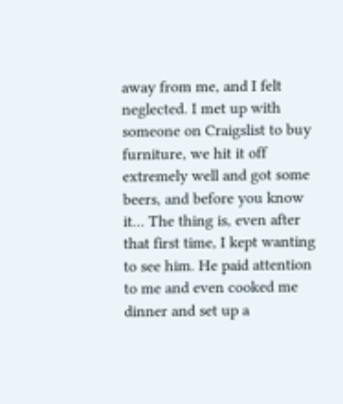away from me, and I felt neglected. I met up with someone on Craigslist to buy furniture, we hit it off extremely well and got some beers, and before you know it… The thing is, even after that first time, I kept wanting to see him. He paid attention to me and even cooked me dinner and set up a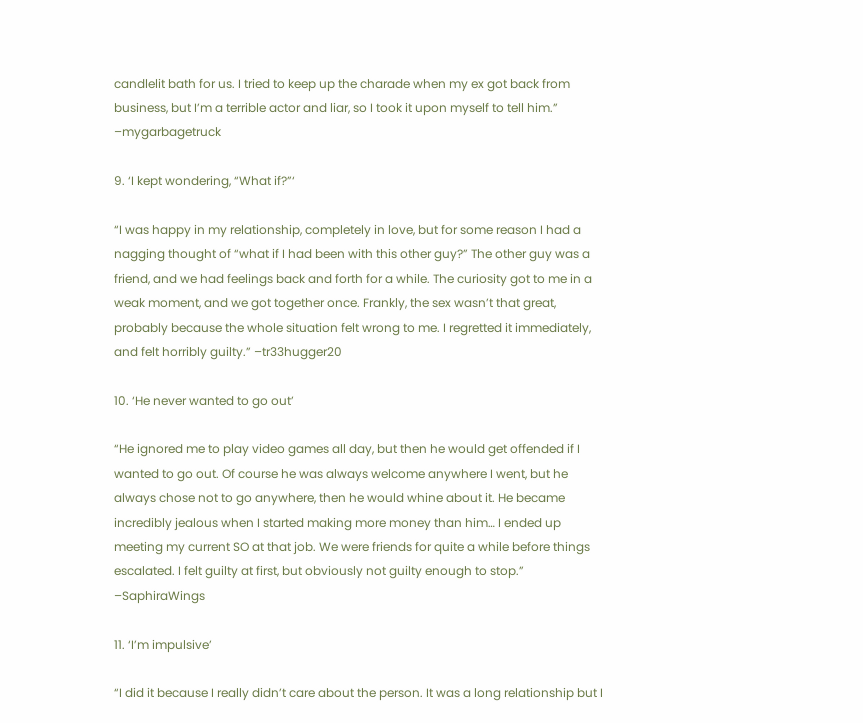candlelit bath for us. I tried to keep up the charade when my ex got back from business, but I’m a terrible actor and liar, so I took it upon myself to tell him.” –mygarbagetruck

9. ‘I kept wondering, “What if?”‘

“I was happy in my relationship, completely in love, but for some reason I had a nagging thought of “what if I had been with this other guy?” The other guy was a friend, and we had feelings back and forth for a while. The curiosity got to me in a weak moment, and we got together once. Frankly, the sex wasn’t that great, probably because the whole situation felt wrong to me. I regretted it immediately, and felt horribly guilty.” –tr33hugger20

10. ‘He never wanted to go out’

“He ignored me to play video games all day, but then he would get offended if I wanted to go out. Of course he was always welcome anywhere I went, but he always chose not to go anywhere, then he would whine about it. He became incredibly jealous when I started making more money than him… I ended up meeting my current SO at that job. We were friends for quite a while before things escalated. I felt guilty at first, but obviously not guilty enough to stop.” –SaphiraWings

11. ‘I’m impulsive’

“I did it because I really didn’t care about the person. It was a long relationship but I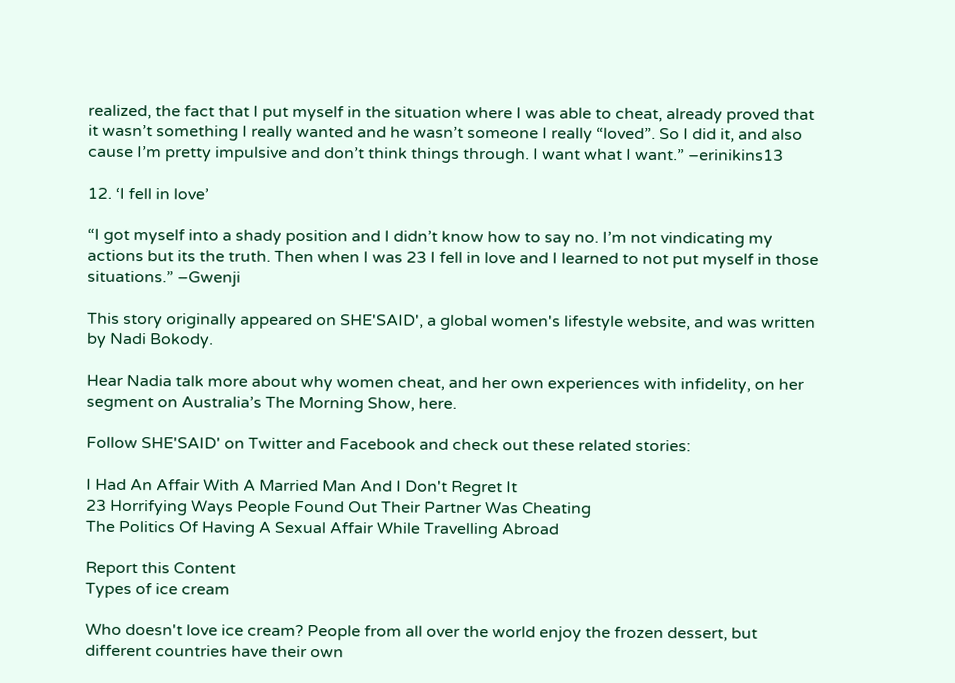realized, the fact that I put myself in the situation where I was able to cheat, already proved that it wasn’t something I really wanted and he wasn’t someone I really “loved”. So I did it, and also cause I’m pretty impulsive and don’t think things through. I want what I want.” –erinikins13

12. ‘I fell in love’

“I got myself into a shady position and I didn’t know how to say no. I’m not vindicating my actions but its the truth. Then when I was 23 I fell in love and I learned to not put myself in those situations.” –Gwenji

This story originally appeared on SHE'SAID', a global women's lifestyle website, and was written by Nadi Bokody.

Hear Nadia talk more about why women cheat, and her own experiences with infidelity, on her segment on Australia’s The Morning Show, here.

Follow SHE'SAID' on Twitter and Facebook and check out these related stories:

I Had An Affair With A Married Man And I Don't Regret It
23 Horrifying Ways People Found Out Their Partner Was Cheating
The Politics Of Having A Sexual Affair While Travelling Abroad

Report this Content
Types of ice cream

Who doesn't love ice cream? People from all over the world enjoy the frozen dessert, but different countries have their own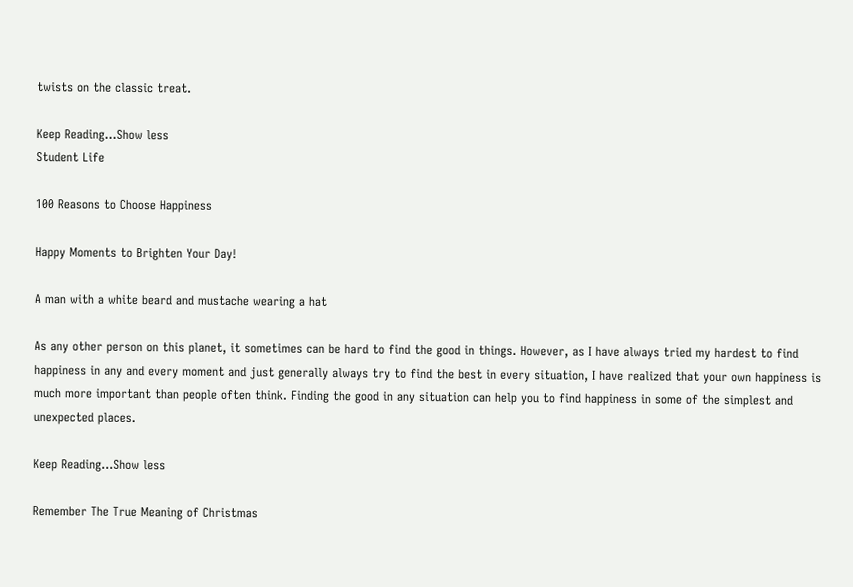twists on the classic treat.

Keep Reading...Show less
Student Life

100 Reasons to Choose Happiness

Happy Moments to Brighten Your Day!

A man with a white beard and mustache wearing a hat

As any other person on this planet, it sometimes can be hard to find the good in things. However, as I have always tried my hardest to find happiness in any and every moment and just generally always try to find the best in every situation, I have realized that your own happiness is much more important than people often think. Finding the good in any situation can help you to find happiness in some of the simplest and unexpected places.

Keep Reading...Show less

Remember The True Meaning of Christmas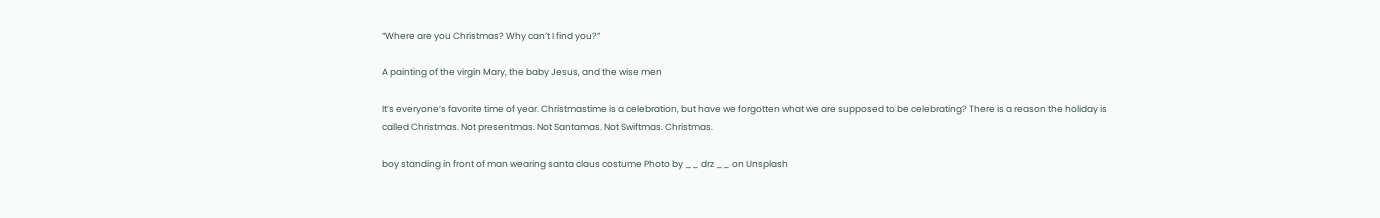“Where are you Christmas? Why can’t I find you?”

A painting of the virgin Mary, the baby Jesus, and the wise men

It’s everyone’s favorite time of year. Christmastime is a celebration, but have we forgotten what we are supposed to be celebrating? There is a reason the holiday is called Christmas. Not presentmas. Not Santamas. Not Swiftmas. Christmas.

boy standing in front of man wearing santa claus costume Photo by __ drz __ on Unsplash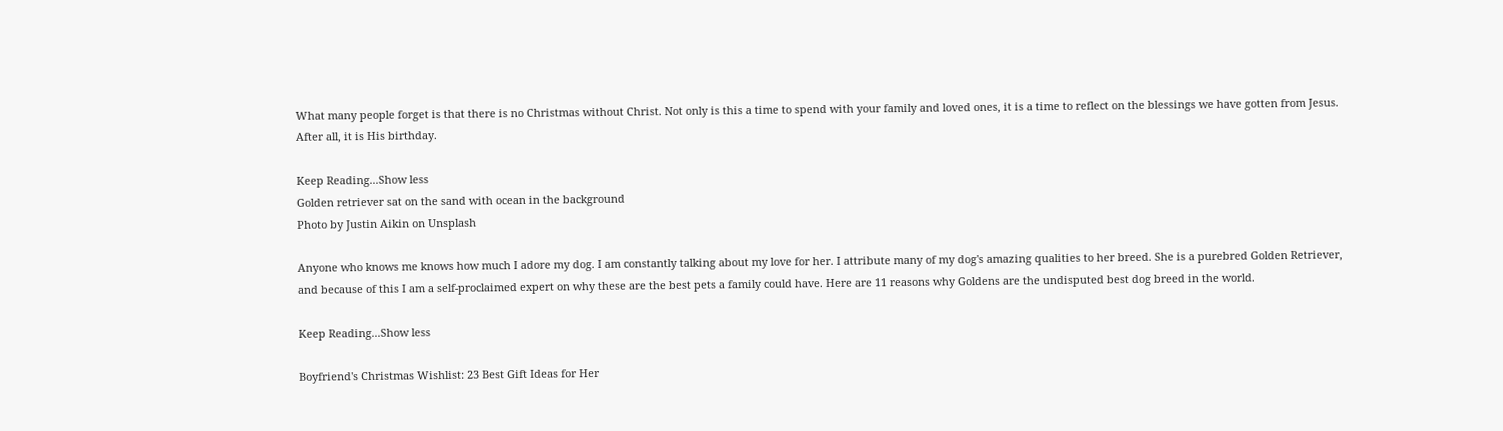What many people forget is that there is no Christmas without Christ. Not only is this a time to spend with your family and loved ones, it is a time to reflect on the blessings we have gotten from Jesus. After all, it is His birthday.

Keep Reading...Show less
Golden retriever sat on the sand with ocean in the background
Photo by Justin Aikin on Unsplash

Anyone who knows me knows how much I adore my dog. I am constantly talking about my love for her. I attribute many of my dog's amazing qualities to her breed. She is a purebred Golden Retriever, and because of this I am a self-proclaimed expert on why these are the best pets a family could have. Here are 11 reasons why Goldens are the undisputed best dog breed in the world.

Keep Reading...Show less

Boyfriend's Christmas Wishlist: 23 Best Gift Ideas for Her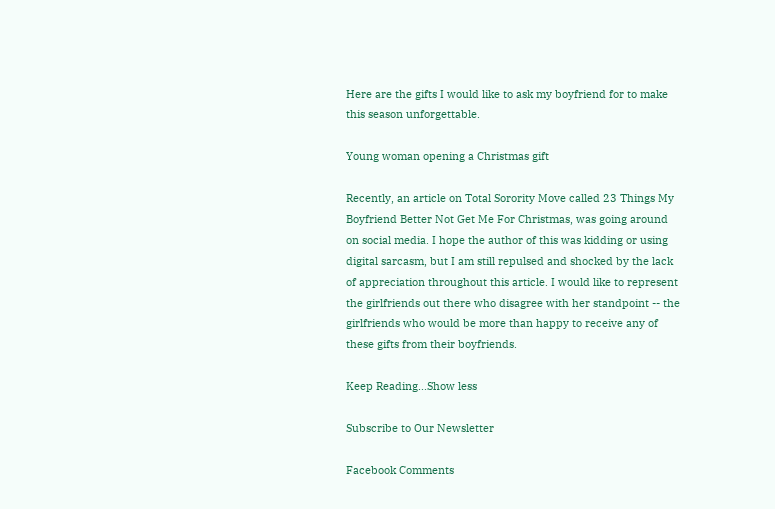Here are the gifts I would like to ask my boyfriend for to make this season unforgettable.

Young woman opening a Christmas gift

Recently, an article on Total Sorority Move called 23 Things My Boyfriend Better Not Get Me For Christmas, was going around on social media. I hope the author of this was kidding or using digital sarcasm, but I am still repulsed and shocked by the lack of appreciation throughout this article. I would like to represent the girlfriends out there who disagree with her standpoint -- the girlfriends who would be more than happy to receive any of these gifts from their boyfriends.

Keep Reading...Show less

Subscribe to Our Newsletter

Facebook Comments